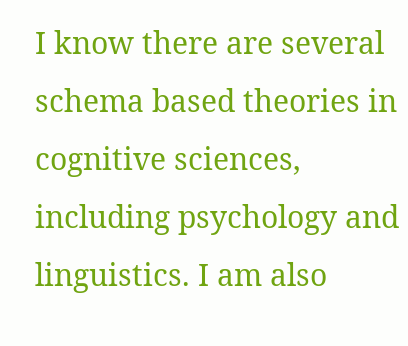I know there are several schema based theories in cognitive sciences, including psychology and linguistics. I am also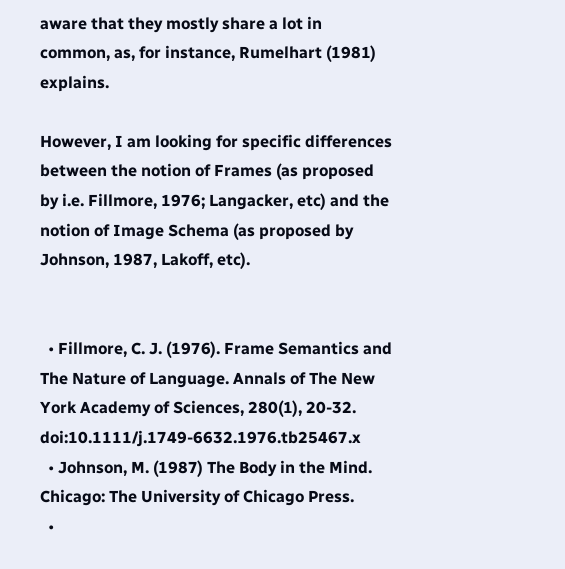aware that they mostly share a lot in common, as, for instance, Rumelhart (1981) explains.

However, I am looking for specific differences between the notion of Frames (as proposed by i.e. Fillmore, 1976; Langacker, etc) and the notion of Image Schema (as proposed by Johnson, 1987, Lakoff, etc).


  • Fillmore, C. J. (1976). Frame Semantics and The Nature of Language. Annals of The New York Academy of Sciences, 280(1), 20-32. doi:10.1111/j.1749-6632.1976.tb25467.x
  • Johnson, M. (1987) The Body in the Mind. Chicago: The University of Chicago Press.
  •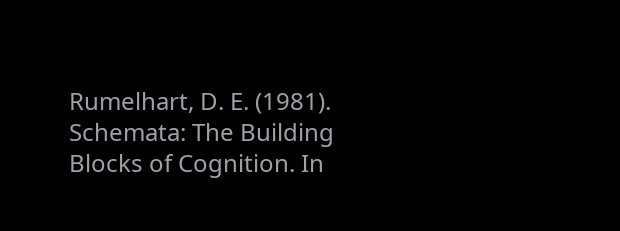Rumelhart, D. E. (1981). Schemata: The Building Blocks of Cognition. In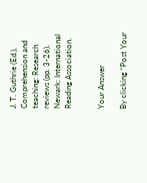J. T. Guthrie (Ed.), Comprehension and teaching: Research reviews (pp. 3-26). Newark: International Reading Association.


Your Answer

By clicking “Post Your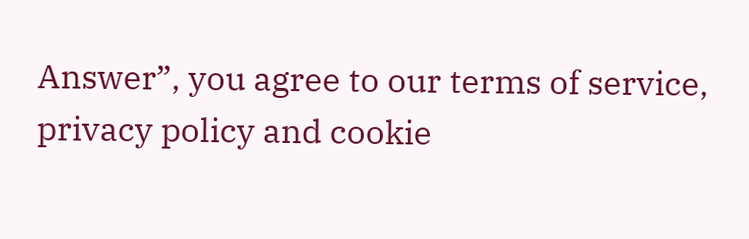Answer”, you agree to our terms of service, privacy policy and cookie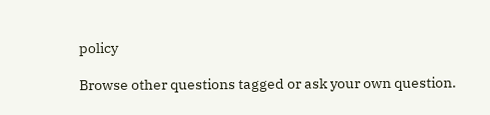policy

Browse other questions tagged or ask your own question.